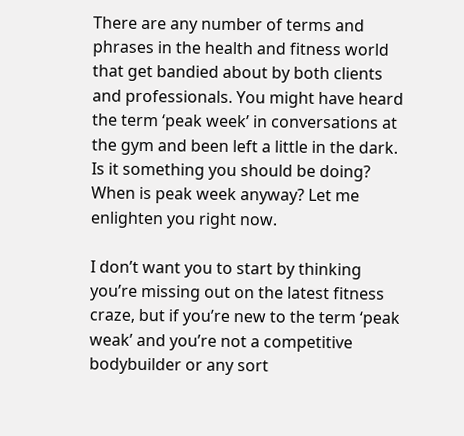There are any number of terms and phrases in the health and fitness world that get bandied about by both clients and professionals. You might have heard the term ‘peak week’ in conversations at the gym and been left a little in the dark. Is it something you should be doing? When is peak week anyway? Let me enlighten you right now.

I don’t want you to start by thinking you’re missing out on the latest fitness craze, but if you’re new to the term ‘peak weak’ and you’re not a competitive bodybuilder or any sort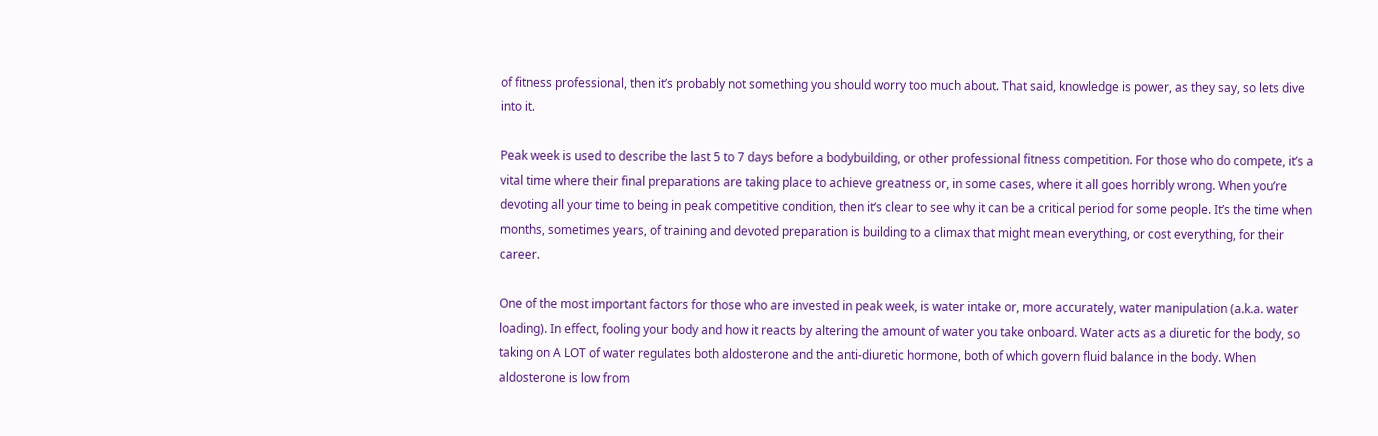of fitness professional, then it’s probably not something you should worry too much about. That said, knowledge is power, as they say, so lets dive into it.

Peak week is used to describe the last 5 to 7 days before a bodybuilding, or other professional fitness competition. For those who do compete, it’s a vital time where their final preparations are taking place to achieve greatness or, in some cases, where it all goes horribly wrong. When you’re devoting all your time to being in peak competitive condition, then it’s clear to see why it can be a critical period for some people. It’s the time when months, sometimes years, of training and devoted preparation is building to a climax that might mean everything, or cost everything, for their career.

One of the most important factors for those who are invested in peak week, is water intake or, more accurately, water manipulation (a.k.a. water loading). In effect, fooling your body and how it reacts by altering the amount of water you take onboard. Water acts as a diuretic for the body, so taking on A LOT of water regulates both aldosterone and the anti-diuretic hormone, both of which govern fluid balance in the body. When aldosterone is low from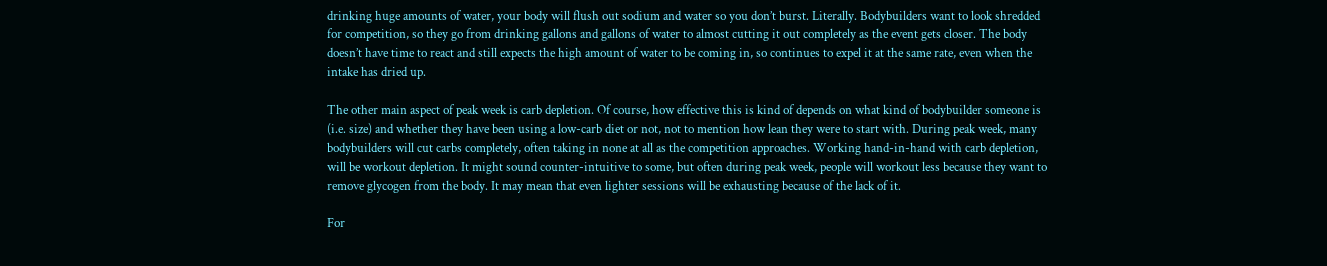drinking huge amounts of water, your body will flush out sodium and water so you don’t burst. Literally. Bodybuilders want to look shredded for competition, so they go from drinking gallons and gallons of water to almost cutting it out completely as the event gets closer. The body doesn’t have time to react and still expects the high amount of water to be coming in, so continues to expel it at the same rate, even when the intake has dried up.

The other main aspect of peak week is carb depletion. Of course, how effective this is kind of depends on what kind of bodybuilder someone is (i.e. size) and whether they have been using a low-carb diet or not, not to mention how lean they were to start with. During peak week, many bodybuilders will cut carbs completely, often taking in none at all as the competition approaches. Working hand-in-hand with carb depletion, will be workout depletion. It might sound counter-intuitive to some, but often during peak week, people will workout less because they want to remove glycogen from the body. It may mean that even lighter sessions will be exhausting because of the lack of it.

For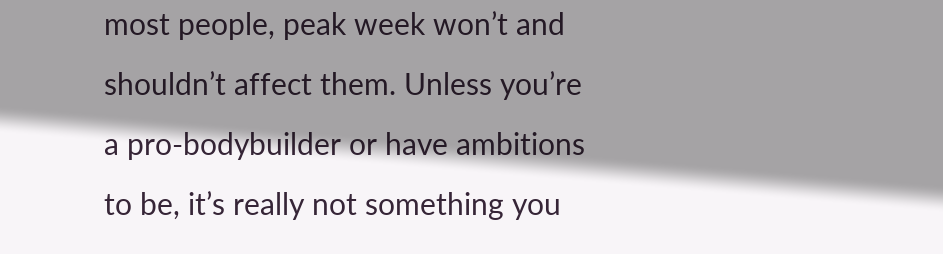most people, peak week won’t and shouldn’t affect them. Unless you’re a pro-bodybuilder or have ambitions to be, it’s really not something you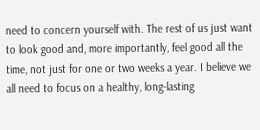need to concern yourself with. The rest of us just want to look good and, more importantly, feel good all the time, not just for one or two weeks a year. I believe we all need to focus on a healthy, long-lasting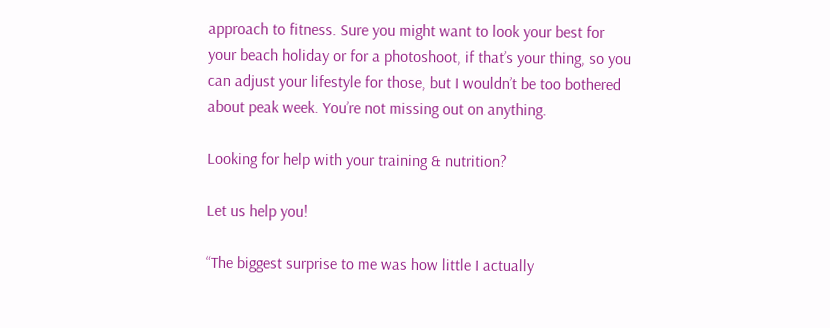approach to fitness. Sure you might want to look your best for your beach holiday or for a photoshoot, if that’s your thing, so you can adjust your lifestyle for those, but I wouldn’t be too bothered about peak week. You’re not missing out on anything.

Looking for help with your training & nutrition?

Let us help you!

“The biggest surprise to me was how little I actually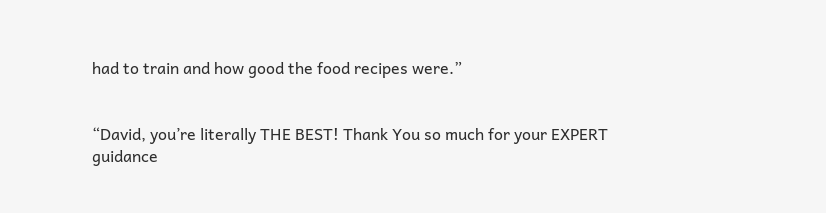had to train and how good the food recipes were.”


“David, you’re literally THE BEST! Thank You so much for your EXPERT guidance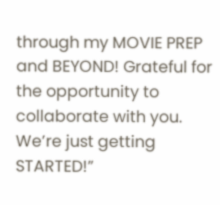through my MOVIE PREP and BEYOND! Grateful for the opportunity to collaborate with you. We’re just getting STARTED!”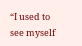“I used to see myself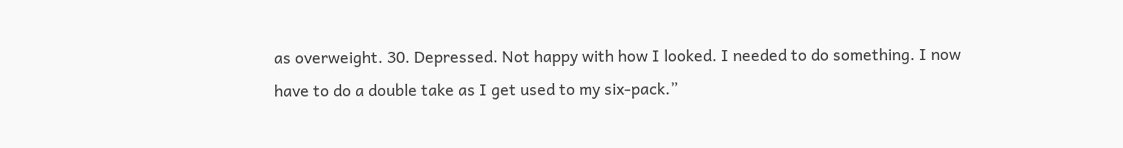as overweight. 30. Depressed. Not happy with how I looked. I needed to do something. I now have to do a double take as I get used to my six-pack.”